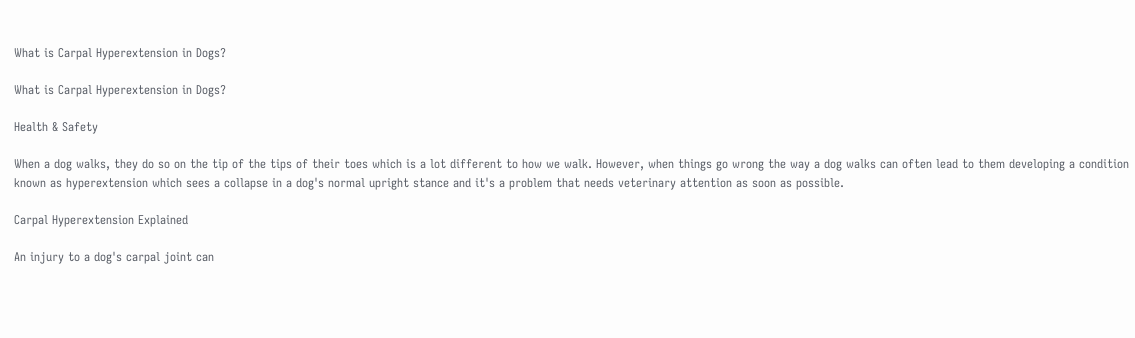What is Carpal Hyperextension in Dogs?

What is Carpal Hyperextension in Dogs?

Health & Safety

When a dog walks, they do so on the tip of the tips of their toes which is a lot different to how we walk. However, when things go wrong the way a dog walks can often lead to them developing a condition known as hyperextension which sees a collapse in a dog's normal upright stance and it's a problem that needs veterinary attention as soon as possible.

Carpal Hyperextension Explained

An injury to a dog's carpal joint can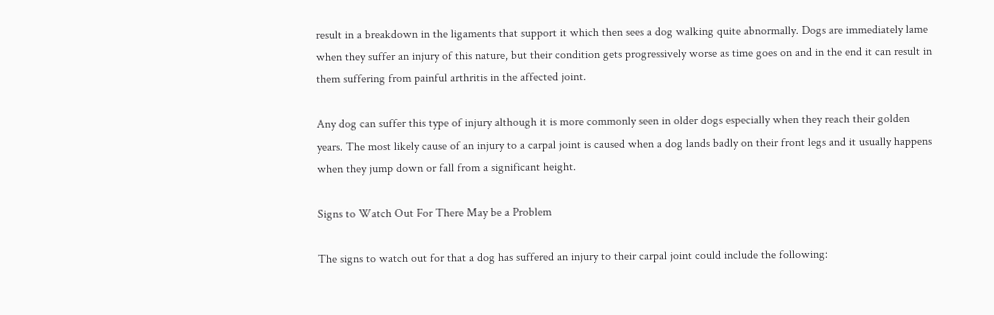result in a breakdown in the ligaments that support it which then sees a dog walking quite abnormally. Dogs are immediately lame when they suffer an injury of this nature, but their condition gets progressively worse as time goes on and in the end it can result in them suffering from painful arthritis in the affected joint.

Any dog can suffer this type of injury although it is more commonly seen in older dogs especially when they reach their golden years. The most likely cause of an injury to a carpal joint is caused when a dog lands badly on their front legs and it usually happens when they jump down or fall from a significant height.

Signs to Watch Out For There May be a Problem

The signs to watch out for that a dog has suffered an injury to their carpal joint could include the following: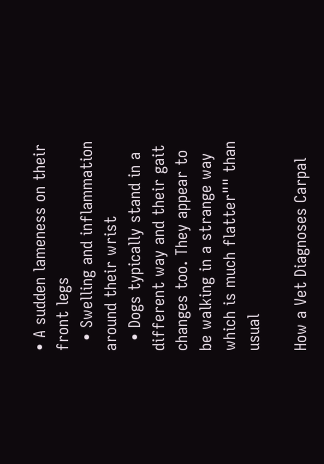• A sudden lameness on their front legs
  • Swelling and inflammation around their wrist
  • Dogs typically stand in a different way and their gait changes too. They appear to be walking in a strange way which is much flatter"" than usual

How a Vet Diagnoses Carpal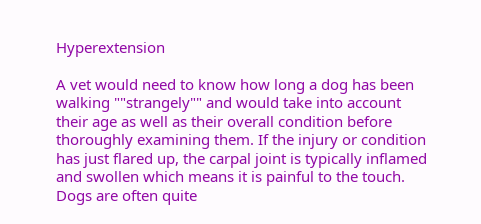Hyperextension

A vet would need to know how long a dog has been walking ""strangely"" and would take into account their age as well as their overall condition before thoroughly examining them. If the injury or condition has just flared up, the carpal joint is typically inflamed and swollen which means it is painful to the touch. Dogs are often quite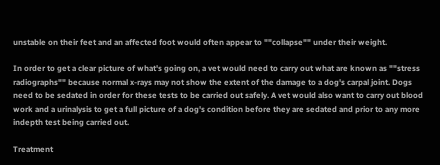unstable on their feet and an affected foot would often appear to ""collapse"" under their weight.

In order to get a clear picture of what's going on, a vet would need to carry out what are known as ""stress radiographs"" because normal x-rays may not show the extent of the damage to a dog's carpal joint. Dogs need to be sedated in order for these tests to be carried out safely. A vet would also want to carry out blood work and a urinalysis to get a full picture of a dog's condition before they are sedated and prior to any more indepth test being carried out.

Treatment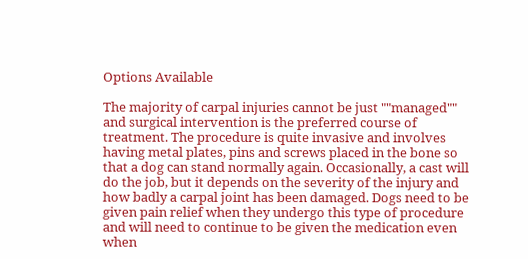Options Available

The majority of carpal injuries cannot be just ""managed"" and surgical intervention is the preferred course of treatment. The procedure is quite invasive and involves having metal plates, pins and screws placed in the bone so that a dog can stand normally again. Occasionally, a cast will do the job, but it depends on the severity of the injury and how badly a carpal joint has been damaged. Dogs need to be given pain relief when they undergo this type of procedure and will need to continue to be given the medication even when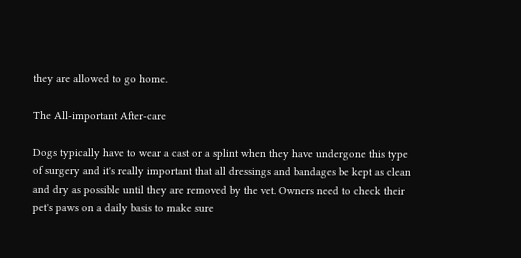they are allowed to go home.

The All-important After-care

Dogs typically have to wear a cast or a splint when they have undergone this type of surgery and it's really important that all dressings and bandages be kept as clean and dry as possible until they are removed by the vet. Owners need to check their pet's paws on a daily basis to make sure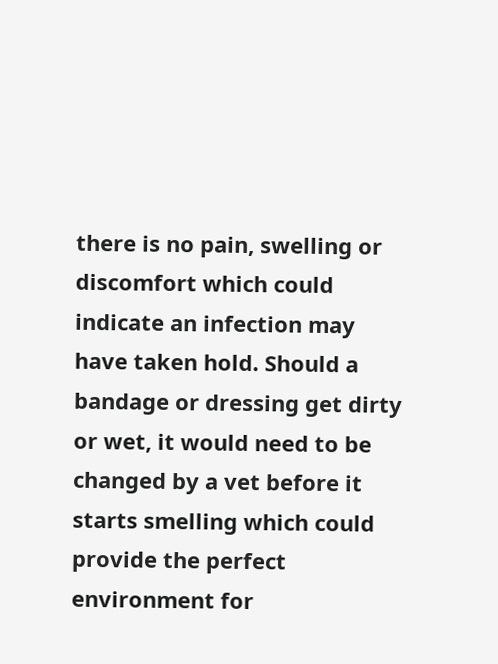there is no pain, swelling or discomfort which could indicate an infection may have taken hold. Should a bandage or dressing get dirty or wet, it would need to be changed by a vet before it starts smelling which could provide the perfect environment for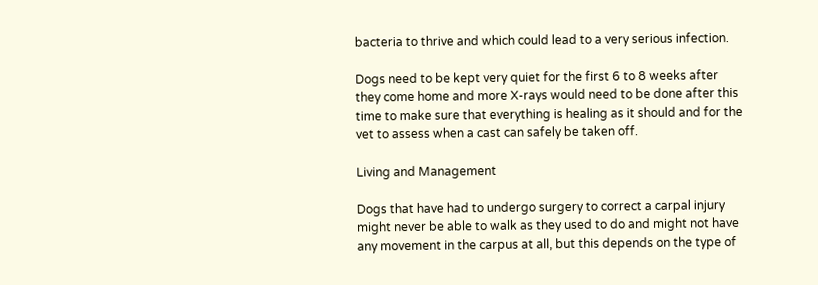bacteria to thrive and which could lead to a very serious infection.

Dogs need to be kept very quiet for the first 6 to 8 weeks after they come home and more X-rays would need to be done after this time to make sure that everything is healing as it should and for the vet to assess when a cast can safely be taken off.

Living and Management

Dogs that have had to undergo surgery to correct a carpal injury might never be able to walk as they used to do and might not have any movement in the carpus at all, but this depends on the type of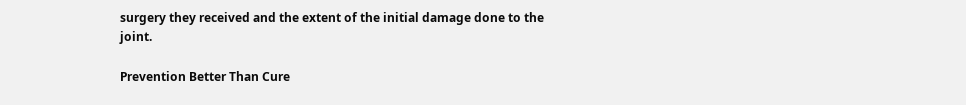surgery they received and the extent of the initial damage done to the joint.

Prevention Better Than Cure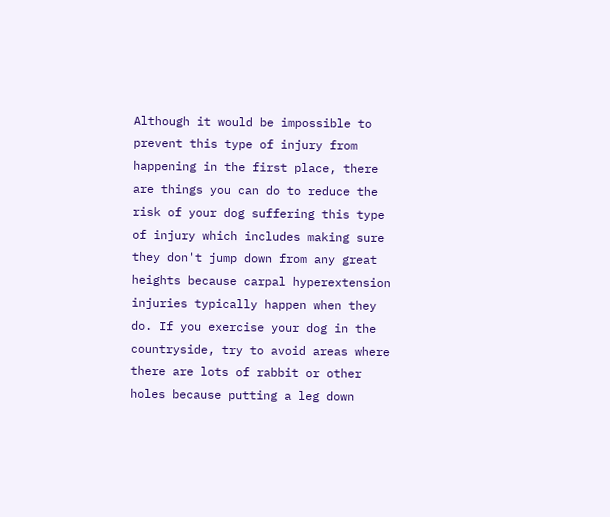Although it would be impossible to prevent this type of injury from happening in the first place, there are things you can do to reduce the risk of your dog suffering this type of injury which includes making sure they don't jump down from any great heights because carpal hyperextension injuries typically happen when they do. If you exercise your dog in the countryside, try to avoid areas where there are lots of rabbit or other holes because putting a leg down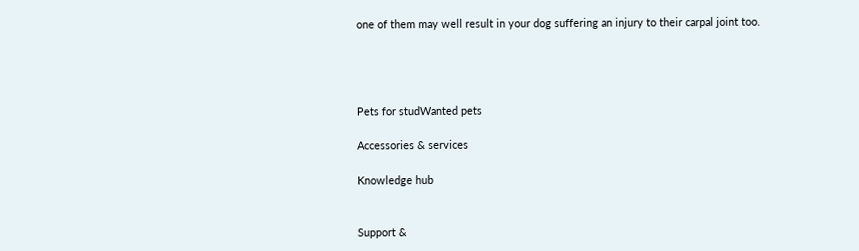one of them may well result in your dog suffering an injury to their carpal joint too.




Pets for studWanted pets

Accessories & services

Knowledge hub


Support &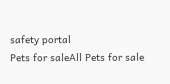safety portal
Pets for saleAll Pets for sale